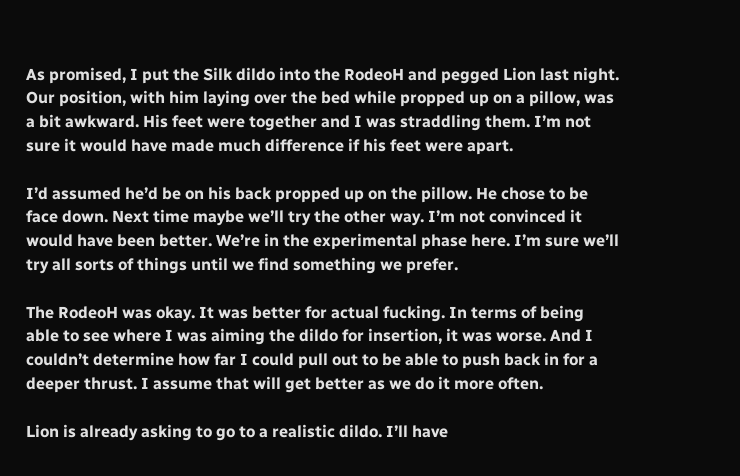As promised, I put the Silk dildo into the RodeoH and pegged Lion last night. Our position, with him laying over the bed while propped up on a pillow, was a bit awkward. His feet were together and I was straddling them. I’m not sure it would have made much difference if his feet were apart.

I’d assumed he’d be on his back propped up on the pillow. He chose to be face down. Next time maybe we’ll try the other way. I’m not convinced it would have been better. We’re in the experimental phase here. I’m sure we’ll try all sorts of things until we find something we prefer.

The RodeoH was okay. It was better for actual fucking. In terms of being able to see where I was aiming the dildo for insertion, it was worse. And I couldn’t determine how far I could pull out to be able to push back in for a deeper thrust. I assume that will get better as we do it more often.

Lion is already asking to go to a realistic dildo. I’ll have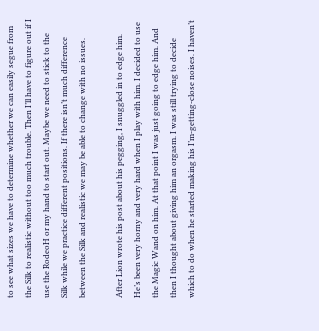to see what sizes we have to determine whether we can easily segue from the Silk to realistic without too much trouble. Then I’ll have to figure out if I use the RodeoH or my hand to start out. Maybe we need to stick to the Silk while we practice different positions. If there isn’t much difference between the Silk and realistic we may be able to change with no issues.

After Lion wrote his post about his pegging, I snuggled in to edge him. He’s been very horny and very hard when I play with him. I decided to use the Magic Wand on him. At that point I was just going to edge him. And then I thought about giving him an orgasm. I was still trying to decide which to do when he started making his I’m-getting-close noises. I haven’t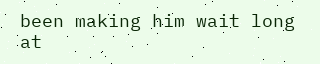been making him wait long at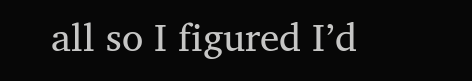all so I figured I’d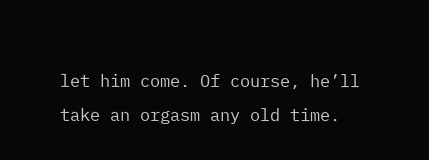let him come. Of course, he’ll take an orgasm any old time.